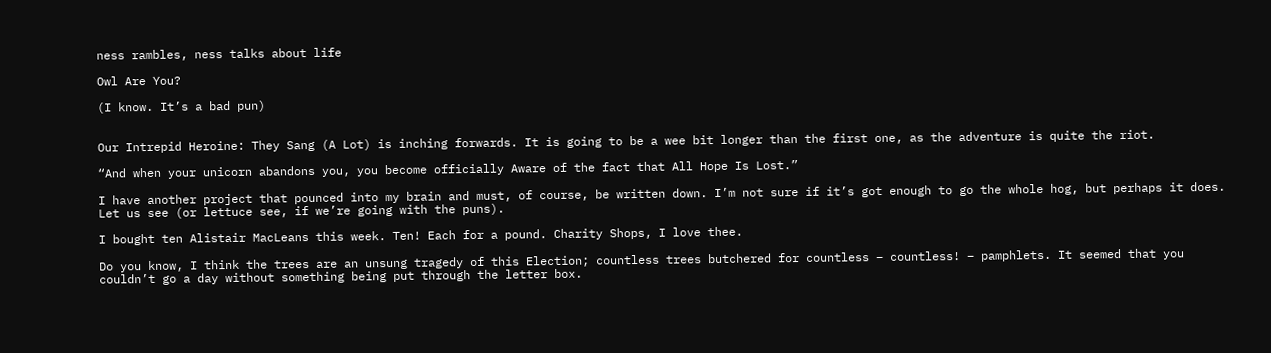ness rambles, ness talks about life

Owl Are You?

(I know. It’s a bad pun)


Our Intrepid Heroine: They Sang (A Lot) is inching forwards. It is going to be a wee bit longer than the first one, as the adventure is quite the riot.

“And when your unicorn abandons you, you become officially Aware of the fact that All Hope Is Lost.”

I have another project that pounced into my brain and must, of course, be written down. I’m not sure if it’s got enough to go the whole hog, but perhaps it does. Let us see (or lettuce see, if we’re going with the puns).

I bought ten Alistair MacLeans this week. Ten! Each for a pound. Charity Shops, I love thee.

Do you know, I think the trees are an unsung tragedy of this Election; countless trees butchered for countless – countless! – pamphlets. It seemed that you couldn’t go a day without something being put through the letter box.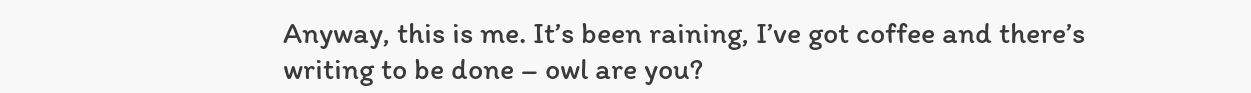Anyway, this is me. It’s been raining, I’ve got coffee and there’s writing to be done – owl are you?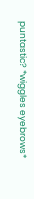puntastic? *wiggles eyebrows*